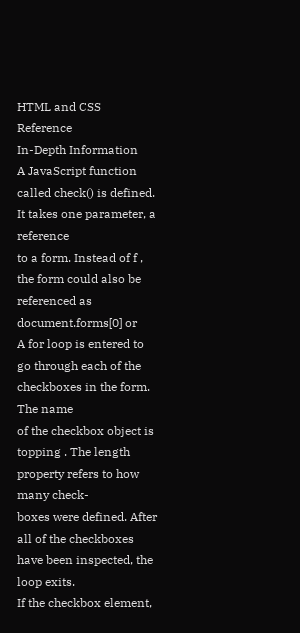HTML and CSS Reference
In-Depth Information
A JavaScript function called check() is defined. It takes one parameter, a reference
to a form. Instead of f , the form could also be referenced as document.forms[0] or
A for loop is entered to go through each of the checkboxes in the form. The name
of the checkbox object is topping . The length property refers to how many check-
boxes were defined. After all of the checkboxes have been inspected, the loop exits.
If the checkbox element,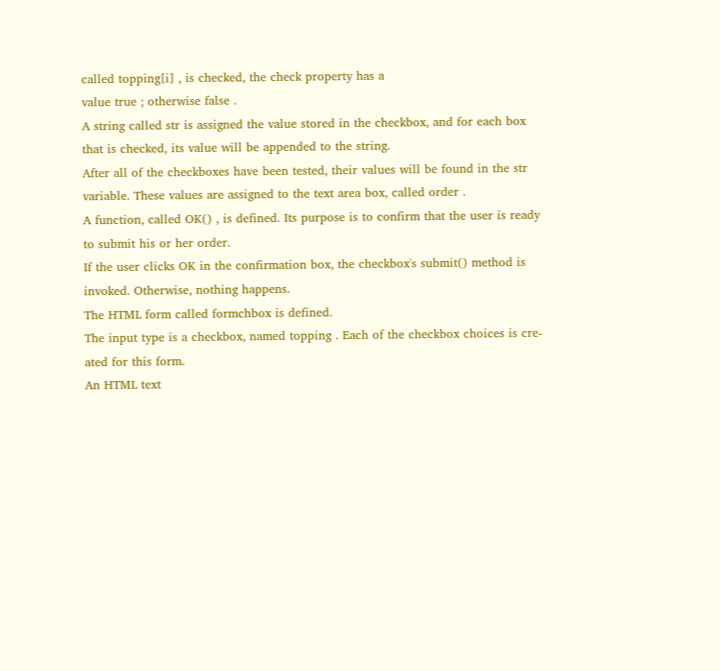called topping[i] , is checked, the check property has a
value true ; otherwise false .
A string called str is assigned the value stored in the checkbox, and for each box
that is checked, its value will be appended to the string.
After all of the checkboxes have been tested, their values will be found in the str
variable. These values are assigned to the text area box, called order .
A function, called OK() , is defined. Its purpose is to confirm that the user is ready
to submit his or her order.
If the user clicks OK in the confirmation box, the checkbox's submit() method is
invoked. Otherwise, nothing happens.
The HTML form called formchbox is defined.
The input type is a checkbox, named topping . Each of the checkbox choices is cre-
ated for this form.
An HTML text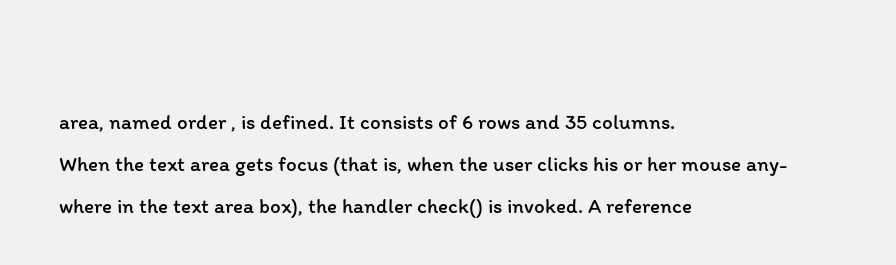area, named order , is defined. It consists of 6 rows and 35 columns.
When the text area gets focus (that is, when the user clicks his or her mouse any-
where in the text area box), the handler check() is invoked. A reference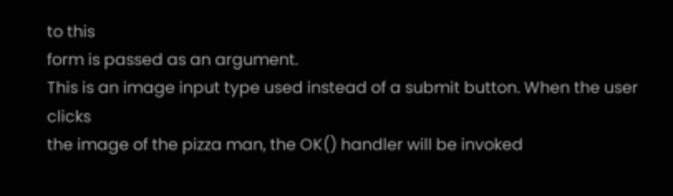to this
form is passed as an argument.
This is an image input type used instead of a submit button. When the user clicks
the image of the pizza man, the OK() handler will be invoked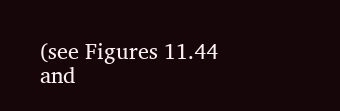(see Figures 11.44
and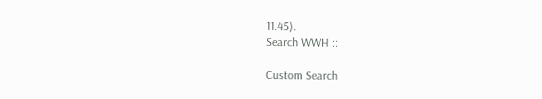11.45).
Search WWH ::

Custom Search